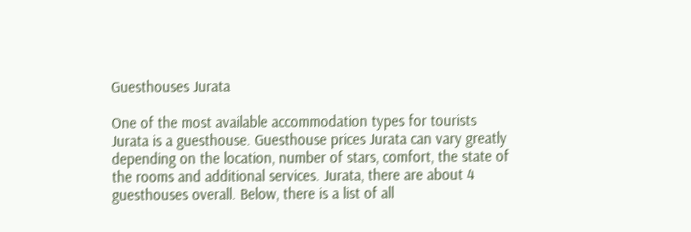Guesthouses Jurata

One of the most available accommodation types for tourists Jurata is a guesthouse. Guesthouse prices Jurata can vary greatly depending on the location, number of stars, comfort, the state of the rooms and additional services. Jurata, there are about 4 guesthouses overall. Below, there is a list of all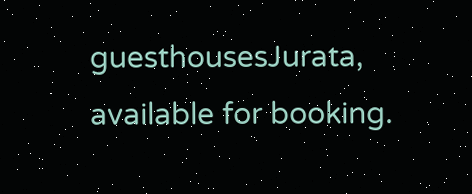guesthousesJurata, available for booking.